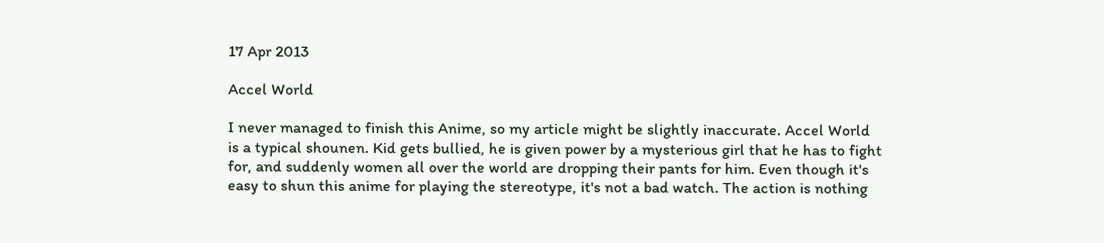17 Apr 2013

Accel World

I never managed to finish this Anime, so my article might be slightly inaccurate. Accel World is a typical shounen. Kid gets bullied, he is given power by a mysterious girl that he has to fight for, and suddenly women all over the world are dropping their pants for him. Even though it's easy to shun this anime for playing the stereotype, it's not a bad watch. The action is nothing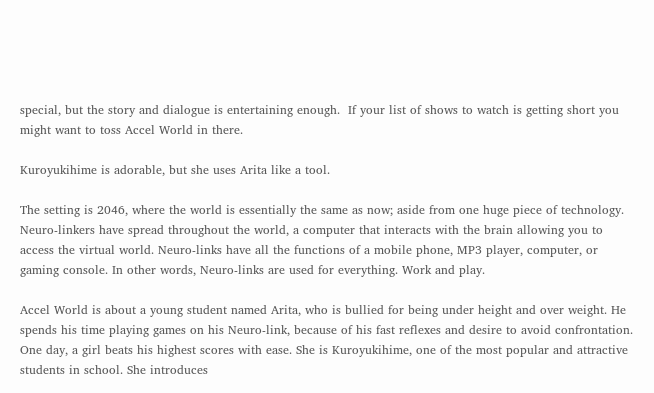special, but the story and dialogue is entertaining enough.  If your list of shows to watch is getting short you might want to toss Accel World in there.

Kuroyukihime is adorable, but she uses Arita like a tool.

The setting is 2046, where the world is essentially the same as now; aside from one huge piece of technology. Neuro-linkers have spread throughout the world, a computer that interacts with the brain allowing you to access the virtual world. Neuro-links have all the functions of a mobile phone, MP3 player, computer, or gaming console. In other words, Neuro-links are used for everything. Work and play.

Accel World is about a young student named Arita, who is bullied for being under height and over weight. He spends his time playing games on his Neuro-link, because of his fast reflexes and desire to avoid confrontation. One day, a girl beats his highest scores with ease. She is Kuroyukihime, one of the most popular and attractive students in school. She introduces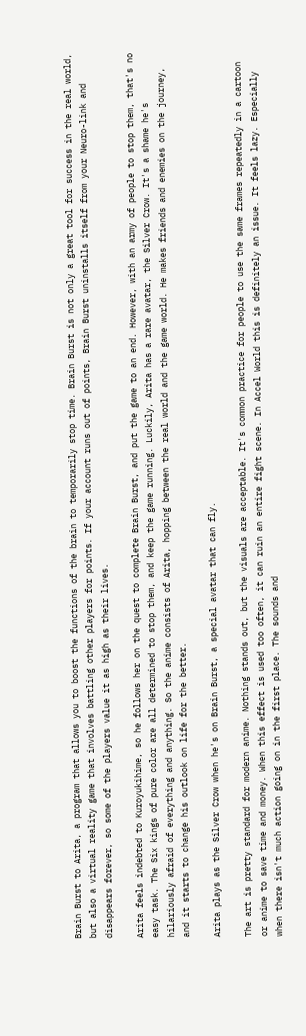Brain Burst to Arita, a program that allows you to boost the functions of the brain to temporarily stop time. Brain Burst is not only a great tool for success in the real world, but also a virtual reality game that involves battling other players for points. If your account runs out of points, Brain Burst uninstalls itself from your Neuro-link and disappears forever, so some of the players value it as high as their lives.

Arita feels indebted to Kuroyukihime, so he follows her on the quest to complete Brain Burst, and put the game to an end. However, with an army of people to stop them, that's no easy task. The Six kings of pure color are all determined to stop them, and keep the game running. Luckily, Arita has a rare avatar, the Silver Crow. It's a shame he's hilariously afraid of everything and anything. So the anime consists of Arita, hopping between the real world and the game world. He makes friends and enemies on the journey, and it starts to change his outlook on life for the better.

Arita plays as the Silver Crow when he's on Brain Burst, a special avatar that can fly.

The art is pretty standard for modern anime. Nothing stands out, but the visuals are acceptable. It's common practice for people to use the same frames repeatedly in a cartoon or anime to save time and money. When this effect is used too often, it can ruin an entire fight scene. In Accel World this is definitely an issue. It feels lazy. Especially when there isn't much action going on in the first place. The sounds and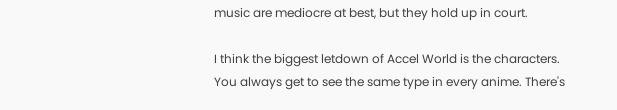music are mediocre at best, but they hold up in court.

I think the biggest letdown of Accel World is the characters. You always get to see the same type in every anime. There's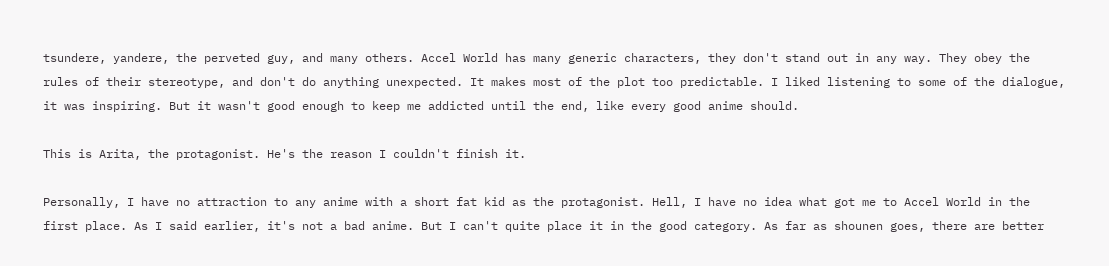tsundere, yandere, the perveted guy, and many others. Accel World has many generic characters, they don't stand out in any way. They obey the rules of their stereotype, and don't do anything unexpected. It makes most of the plot too predictable. I liked listening to some of the dialogue, it was inspiring. But it wasn't good enough to keep me addicted until the end, like every good anime should.

This is Arita, the protagonist. He's the reason I couldn't finish it.

Personally, I have no attraction to any anime with a short fat kid as the protagonist. Hell, I have no idea what got me to Accel World in the first place. As I said earlier, it's not a bad anime. But I can't quite place it in the good category. As far as shounen goes, there are better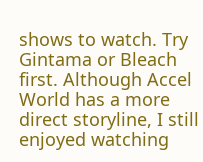shows to watch. Try Gintama or Bleach first. Although Accel World has a more direct storyline, I still enjoyed watching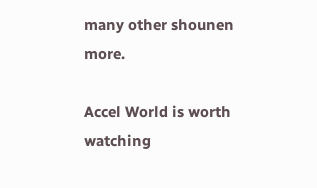many other shounen more.

Accel World is worth watching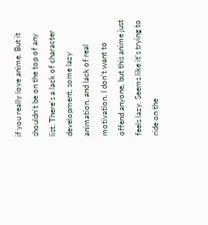if you really love anime. But it shouldn't be on the top of any list. There's a lack of character development, some lazy animation, and lack of real motivation. I don't want to offend anyone, but this anime just feels lazy. Seems like it's trying to ride on the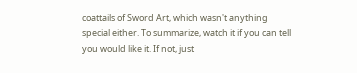coattails of Sword Art, which wasn't anything special either. To summarize, watch it if you can tell you would like it. If not, just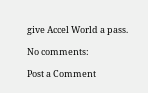give Accel World a pass.

No comments:

Post a Comment